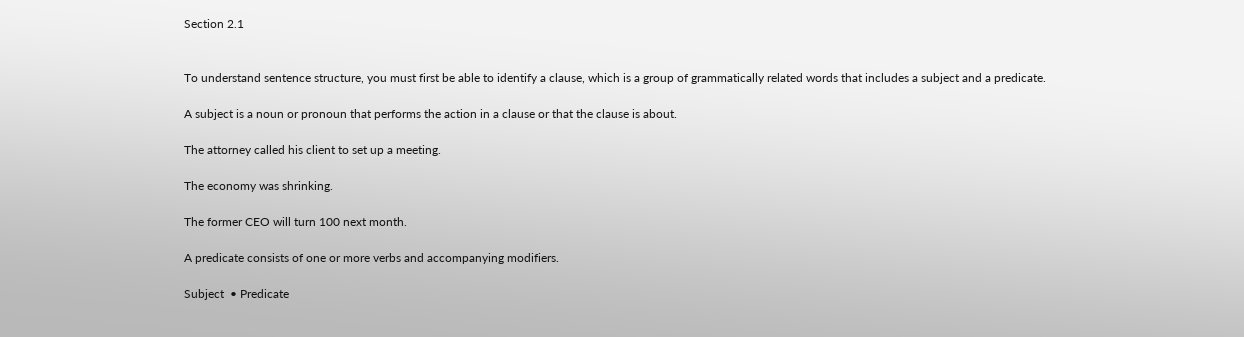Section 2.1


To understand sentence structure, you must first be able to identify a clause, which is a group of grammatically related words that includes a subject and a predicate.

A subject is a noun or pronoun that performs the action in a clause or that the clause is about.

The attorney called his client to set up a meeting.

The economy was shrinking.

The former CEO will turn 100 next month.

A predicate consists of one or more verbs and accompanying modifiers.

Subject  • Predicate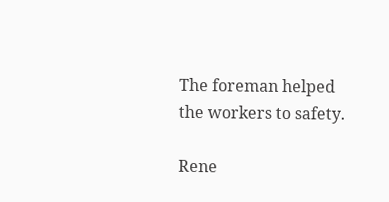The foreman helped the workers to safety.

Rene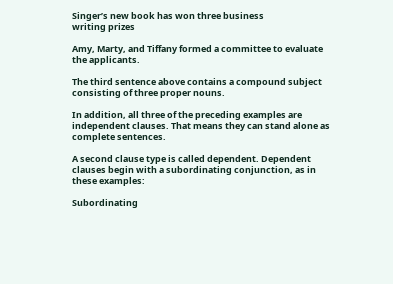Singer’s new book has won three business
writing prizes

Amy, Marty, and Tiffany formed a committee to evaluate the applicants.

The third sentence above contains a compound subject consisting of three proper nouns.

In addition, all three of the preceding examples are independent clauses. That means they can stand alone as complete sentences.

A second clause type is called dependent. Dependent clauses begin with a subordinating conjunction, as in these examples:

Subordinating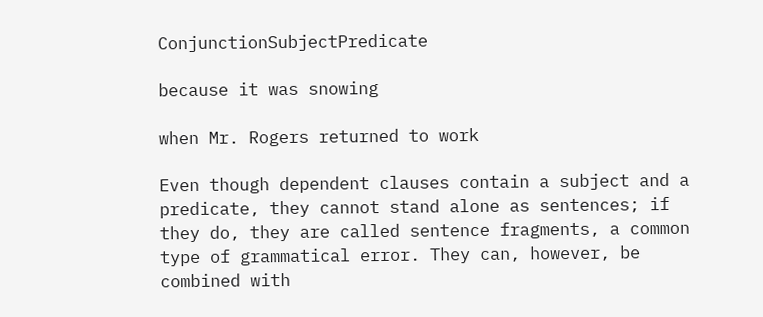ConjunctionSubjectPredicate

because it was snowing

when Mr. Rogers returned to work

Even though dependent clauses contain a subject and a predicate, they cannot stand alone as sentences; if they do, they are called sentence fragments, a common type of grammatical error. They can, however, be combined with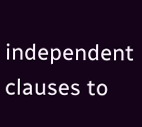independent clauses to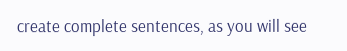create complete sentences, as you will see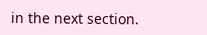in the next section.